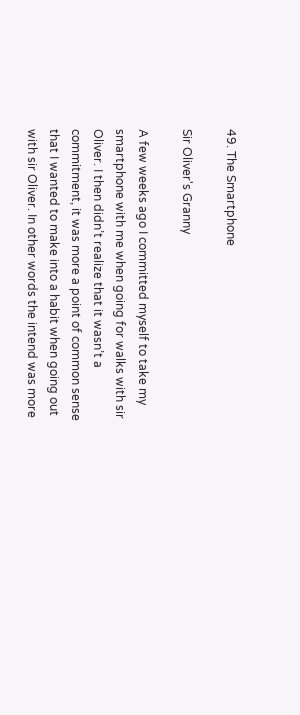49. The Smartphone

Sir Oliver's Granny

A few weeks ago I committed myself to take my smartphone with me when going for walks with sir Oliver. I then didn’t realize that it wasn’t a commitment, it was more a point of common sense that I wanted to make into a habit when going out with sir Oliver. In other words the intend was more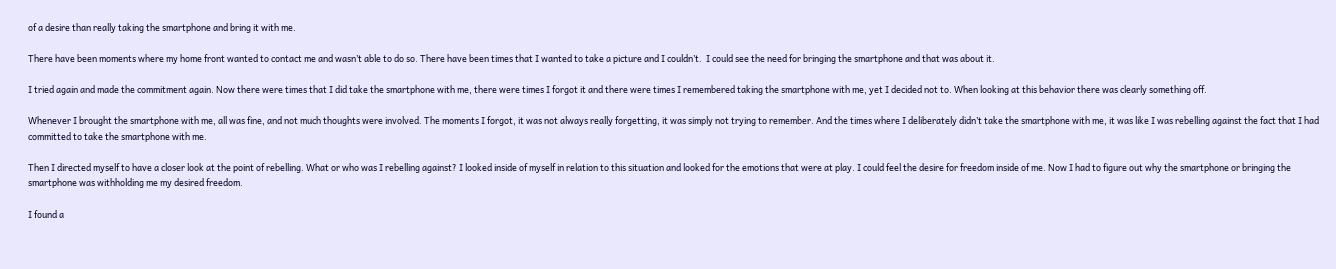of a desire than really taking the smartphone and bring it with me.

There have been moments where my home front wanted to contact me and wasn’t able to do so. There have been times that I wanted to take a picture and I couldn’t.  I could see the need for bringing the smartphone and that was about it.

I tried again and made the commitment again. Now there were times that I did take the smartphone with me, there were times I forgot it and there were times I remembered taking the smartphone with me, yet I decided not to. When looking at this behavior there was clearly something off.

Whenever I brought the smartphone with me, all was fine, and not much thoughts were involved. The moments I forgot, it was not always really forgetting, it was simply not trying to remember. And the times where I deliberately didn’t take the smartphone with me, it was like I was rebelling against the fact that I had committed to take the smartphone with me.

Then I directed myself to have a closer look at the point of rebelling. What or who was I rebelling against? I looked inside of myself in relation to this situation and looked for the emotions that were at play. I could feel the desire for freedom inside of me. Now I had to figure out why the smartphone or bringing the smartphone was withholding me my desired freedom.

I found a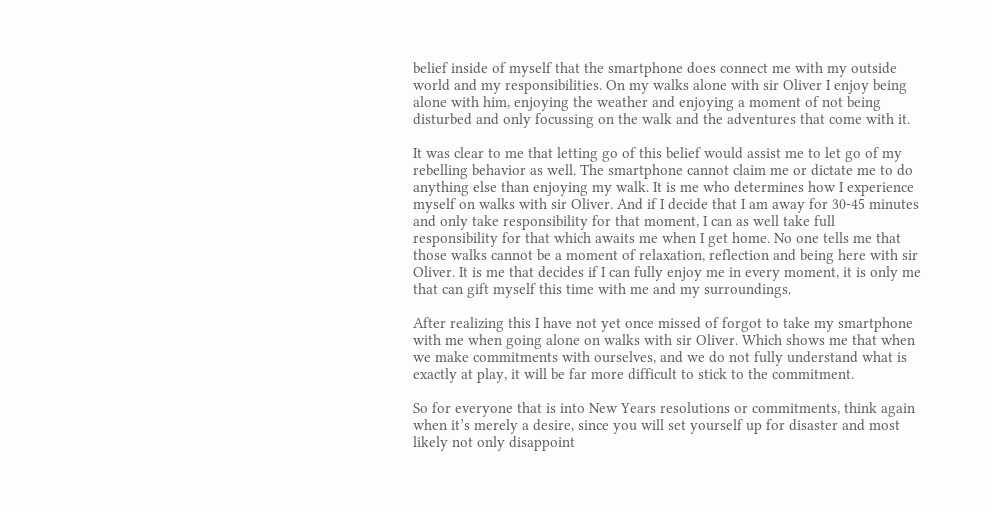belief inside of myself that the smartphone does connect me with my outside world and my responsibilities. On my walks alone with sir Oliver I enjoy being alone with him, enjoying the weather and enjoying a moment of not being disturbed and only focussing on the walk and the adventures that come with it.

It was clear to me that letting go of this belief would assist me to let go of my rebelling behavior as well. The smartphone cannot claim me or dictate me to do anything else than enjoying my walk. It is me who determines how I experience myself on walks with sir Oliver. And if I decide that I am away for 30-45 minutes and only take responsibility for that moment, I can as well take full responsibility for that which awaits me when I get home. No one tells me that those walks cannot be a moment of relaxation, reflection and being here with sir Oliver. It is me that decides if I can fully enjoy me in every moment, it is only me that can gift myself this time with me and my surroundings.

After realizing this I have not yet once missed of forgot to take my smartphone with me when going alone on walks with sir Oliver. Which shows me that when we make commitments with ourselves, and we do not fully understand what is exactly at play, it will be far more difficult to stick to the commitment.

So for everyone that is into New Years resolutions or commitments, think again when it’s merely a desire, since you will set yourself up for disaster and most likely not only disappoint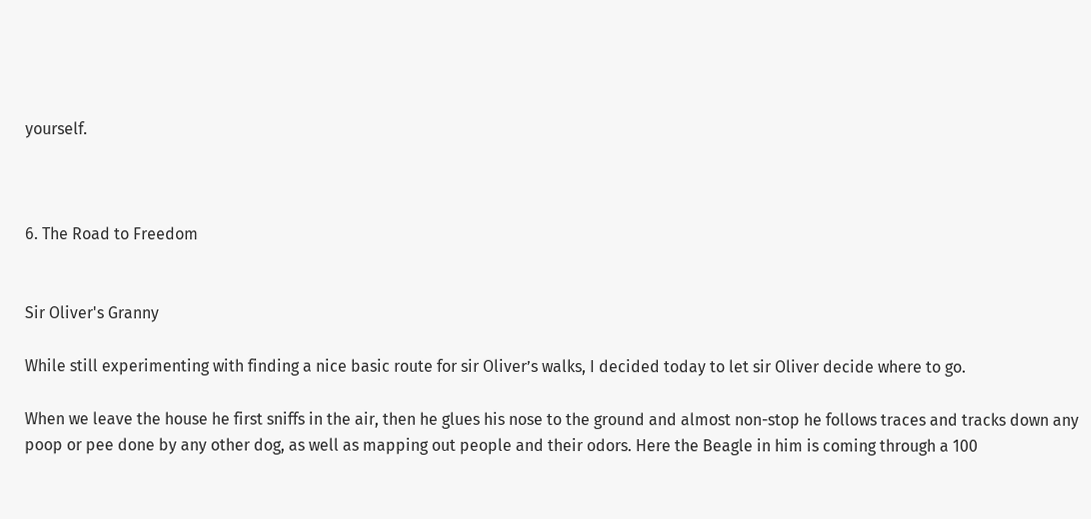yourself.



6. The Road to Freedom


Sir Oliver's Granny

While still experimenting with finding a nice basic route for sir Oliver’s walks, I decided today to let sir Oliver decide where to go.

When we leave the house he first sniffs in the air, then he glues his nose to the ground and almost non-stop he follows traces and tracks down any poop or pee done by any other dog, as well as mapping out people and their odors. Here the Beagle in him is coming through a 100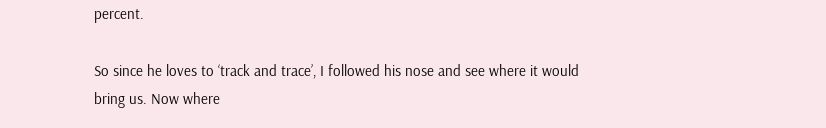percent.

So since he loves to ‘track and trace’, I followed his nose and see where it would bring us. Now where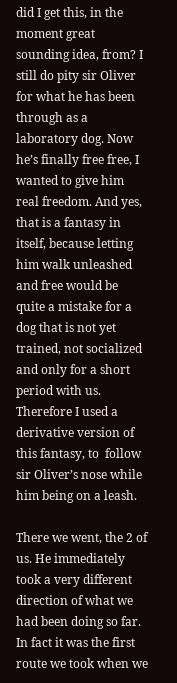did I get this, in the moment great sounding idea, from? I still do pity sir Oliver for what he has been through as a laboratory dog. Now he’s finally free free, I wanted to give him real freedom. And yes, that is a fantasy in itself, because letting him walk unleashed and free would be quite a mistake for a dog that is not yet trained, not socialized and only for a short period with us. Therefore I used a derivative version of this fantasy, to  follow sir Oliver’s nose while him being on a leash.

There we went, the 2 of us. He immediately took a very different direction of what we had been doing so far. In fact it was the first route we took when we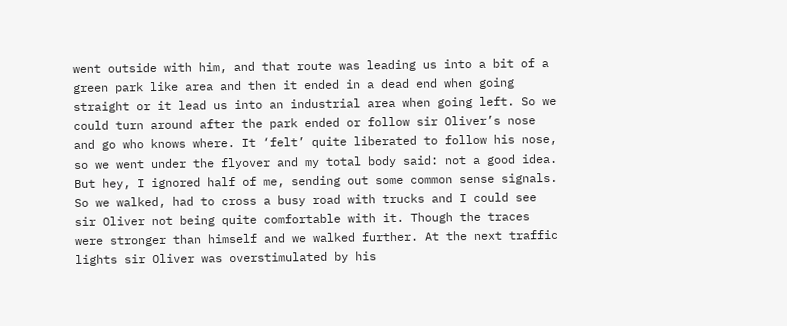went outside with him, and that route was leading us into a bit of a green park like area and then it ended in a dead end when going straight or it lead us into an industrial area when going left. So we could turn around after the park ended or follow sir Oliver’s nose and go who knows where. It ‘felt’ quite liberated to follow his nose, so we went under the flyover and my total body said: not a good idea. But hey, I ignored half of me, sending out some common sense signals. So we walked, had to cross a busy road with trucks and I could see sir Oliver not being quite comfortable with it. Though the traces were stronger than himself and we walked further. At the next traffic lights sir Oliver was overstimulated by his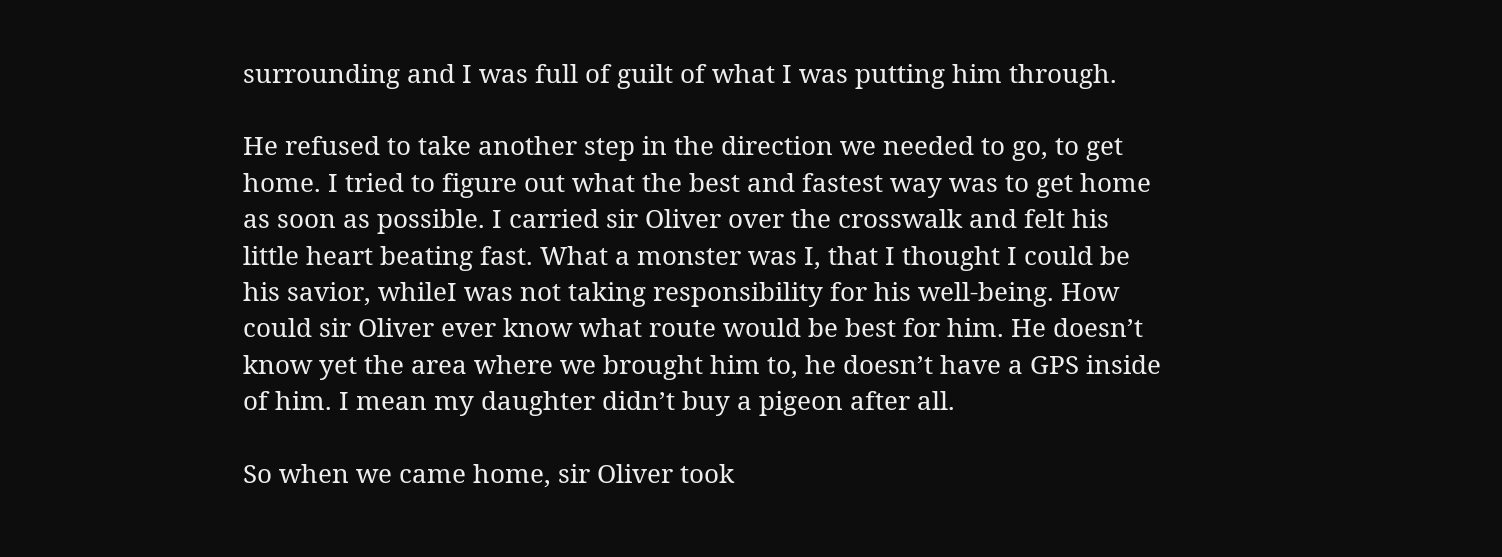surrounding and I was full of guilt of what I was putting him through.

He refused to take another step in the direction we needed to go, to get home. I tried to figure out what the best and fastest way was to get home as soon as possible. I carried sir Oliver over the crosswalk and felt his little heart beating fast. What a monster was I, that I thought I could be his savior, whileI was not taking responsibility for his well-being. How could sir Oliver ever know what route would be best for him. He doesn’t know yet the area where we brought him to, he doesn’t have a GPS inside of him. I mean my daughter didn’t buy a pigeon after all.

So when we came home, sir Oliver took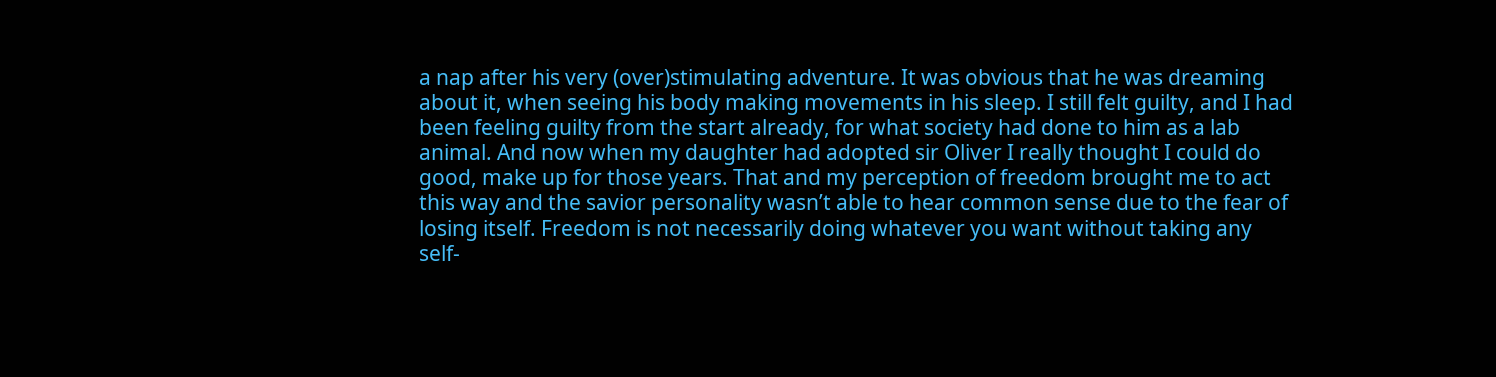a nap after his very (over)stimulating adventure. It was obvious that he was dreaming about it, when seeing his body making movements in his sleep. I still felt guilty, and I had been feeling guilty from the start already, for what society had done to him as a lab animal. And now when my daughter had adopted sir Oliver I really thought I could do good, make up for those years. That and my perception of freedom brought me to act this way and the savior personality wasn’t able to hear common sense due to the fear of losing itself. Freedom is not necessarily doing whatever you want without taking any self-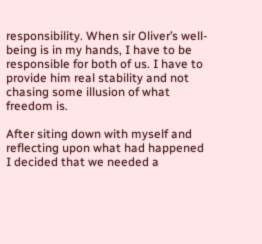responsibility. When sir Oliver’s well-being is in my hands, I have to be responsible for both of us. I have to provide him real stability and not chasing some illusion of what freedom is.

After siting down with myself and reflecting upon what had happened I decided that we needed a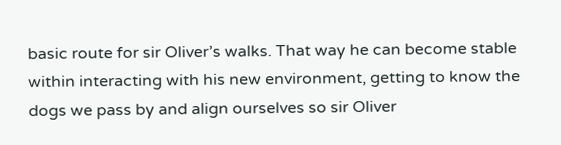basic route for sir Oliver’s walks. That way he can become stable within interacting with his new environment, getting to know the dogs we pass by and align ourselves so sir Oliver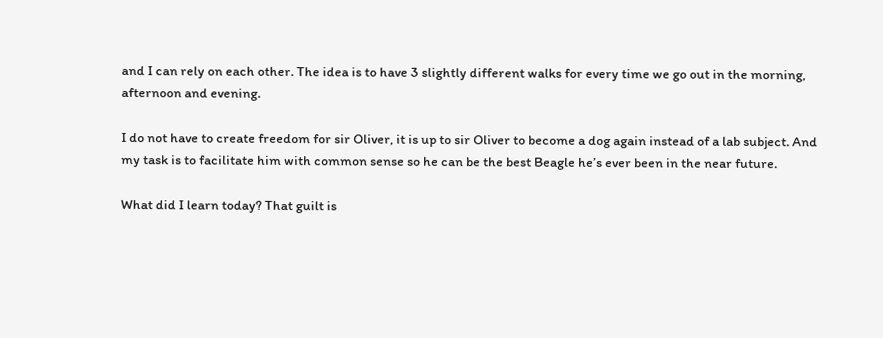and I can rely on each other. The idea is to have 3 slightly different walks for every time we go out in the morning, afternoon and evening.

I do not have to create freedom for sir Oliver, it is up to sir Oliver to become a dog again instead of a lab subject. And my task is to facilitate him with common sense so he can be the best Beagle he’s ever been in the near future.

What did I learn today? That guilt is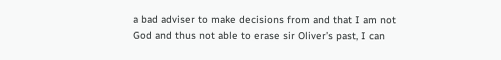a bad adviser to make decisions from and that I am not God and thus not able to erase sir Oliver’s past, I can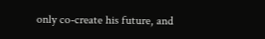only co-create his future, and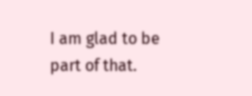I am glad to be part of that.